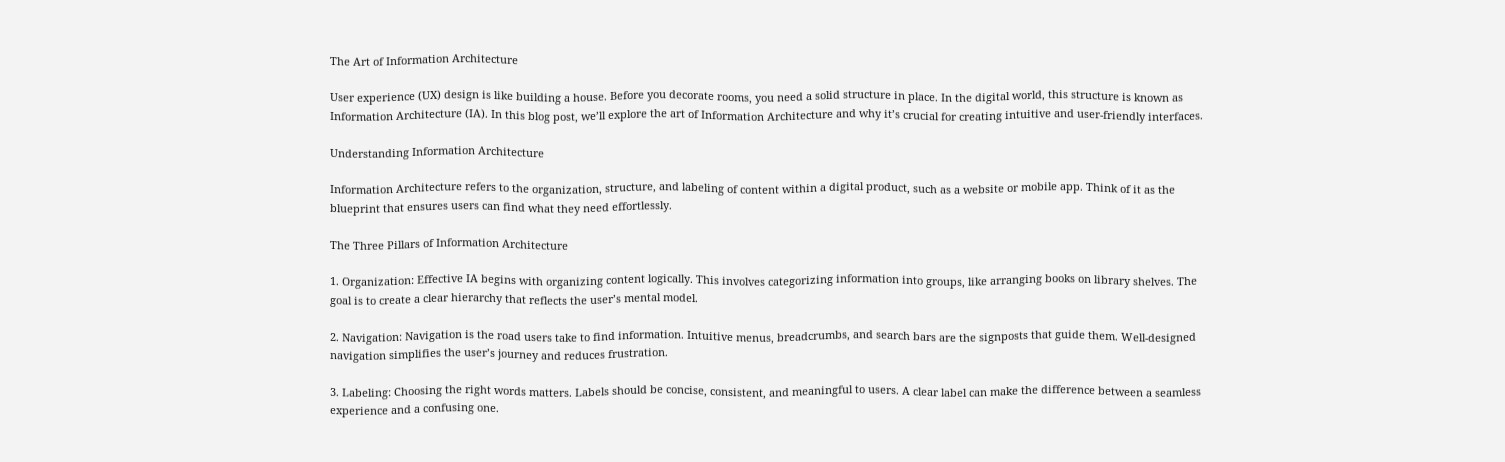The Art of Information Architecture

User experience (UX) design is like building a house. Before you decorate rooms, you need a solid structure in place. In the digital world, this structure is known as Information Architecture (IA). In this blog post, we’ll explore the art of Information Architecture and why it’s crucial for creating intuitive and user-friendly interfaces.

Understanding Information Architecture

Information Architecture refers to the organization, structure, and labeling of content within a digital product, such as a website or mobile app. Think of it as the blueprint that ensures users can find what they need effortlessly.

The Three Pillars of Information Architecture

1. Organization: Effective IA begins with organizing content logically. This involves categorizing information into groups, like arranging books on library shelves. The goal is to create a clear hierarchy that reflects the user’s mental model.

2. Navigation: Navigation is the road users take to find information. Intuitive menus, breadcrumbs, and search bars are the signposts that guide them. Well-designed navigation simplifies the user’s journey and reduces frustration.

3. Labeling: Choosing the right words matters. Labels should be concise, consistent, and meaningful to users. A clear label can make the difference between a seamless experience and a confusing one.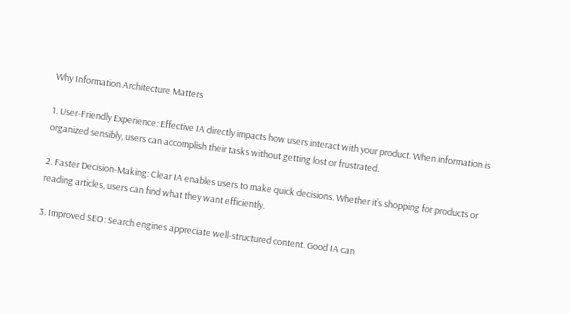Why Information Architecture Matters

1. User-Friendly Experience: Effective IA directly impacts how users interact with your product. When information is organized sensibly, users can accomplish their tasks without getting lost or frustrated.

2. Faster Decision-Making: Clear IA enables users to make quick decisions. Whether it’s shopping for products or reading articles, users can find what they want efficiently.

3. Improved SEO: Search engines appreciate well-structured content. Good IA can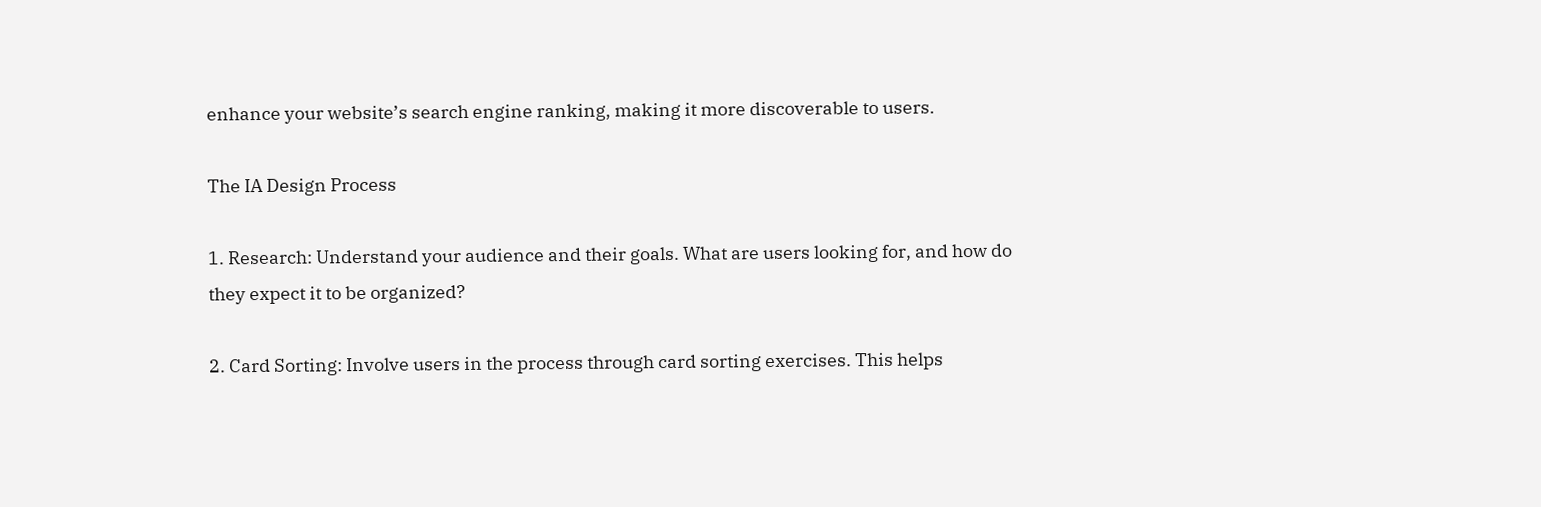enhance your website’s search engine ranking, making it more discoverable to users.

The IA Design Process

1. Research: Understand your audience and their goals. What are users looking for, and how do they expect it to be organized?

2. Card Sorting: Involve users in the process through card sorting exercises. This helps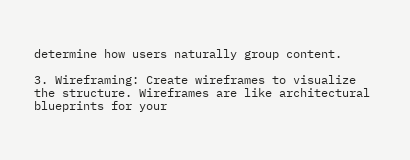determine how users naturally group content.

3. Wireframing: Create wireframes to visualize the structure. Wireframes are like architectural blueprints for your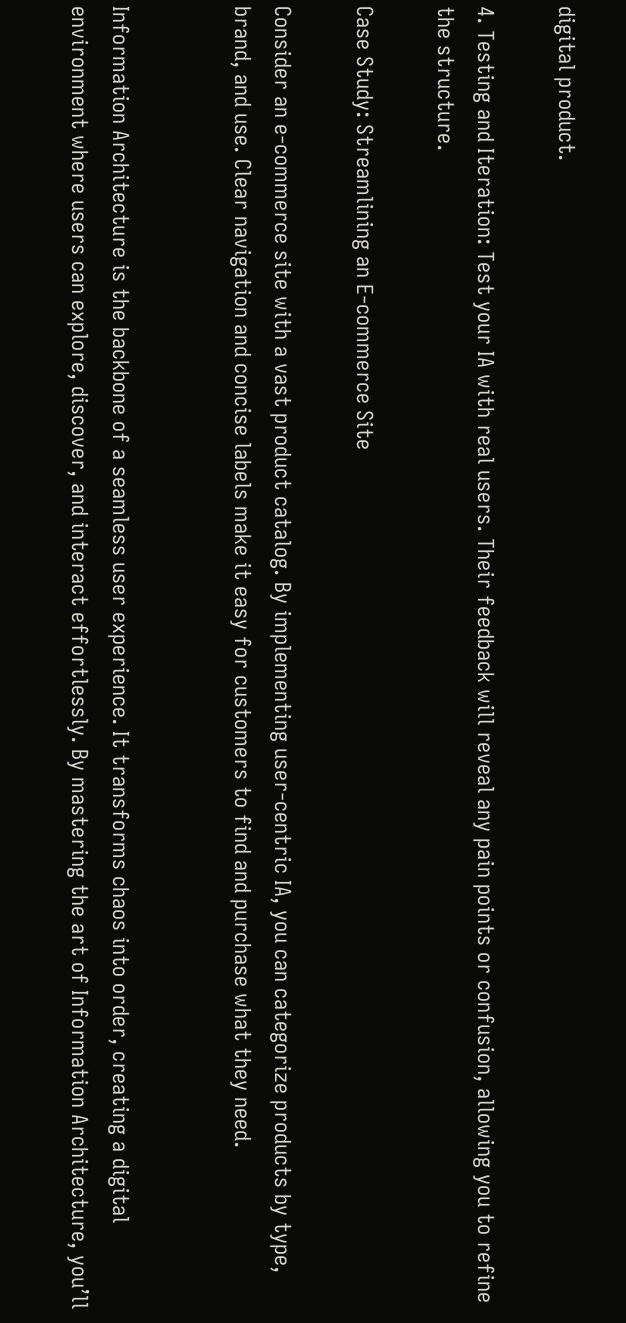digital product.

4. Testing and Iteration: Test your IA with real users. Their feedback will reveal any pain points or confusion, allowing you to refine the structure.

Case Study: Streamlining an E-commerce Site

Consider an e-commerce site with a vast product catalog. By implementing user-centric IA, you can categorize products by type, brand, and use. Clear navigation and concise labels make it easy for customers to find and purchase what they need.


Information Architecture is the backbone of a seamless user experience. It transforms chaos into order, creating a digital environment where users can explore, discover, and interact effortlessly. By mastering the art of Information Architecture, you’ll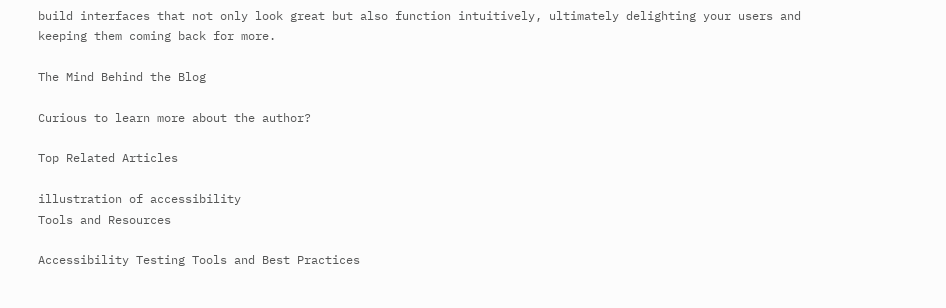build interfaces that not only look great but also function intuitively, ultimately delighting your users and keeping them coming back for more.

The Mind Behind the Blog

Curious to learn more about the author?

Top Related Articles

illustration of accessibility
Tools and Resources

Accessibility Testing Tools and Best Practices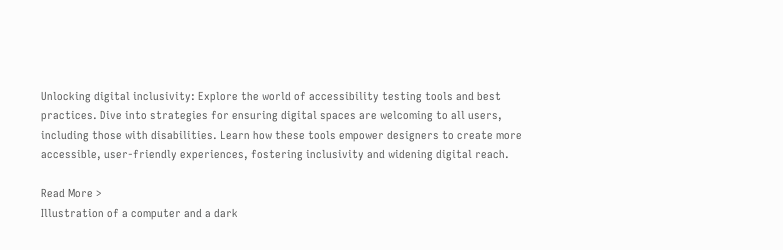Unlocking digital inclusivity: Explore the world of accessibility testing tools and best practices. Dive into strategies for ensuring digital spaces are welcoming to all users, including those with disabilities. Learn how these tools empower designers to create more accessible, user-friendly experiences, fostering inclusivity and widening digital reach.

Read More >
Illustration of a computer and a dark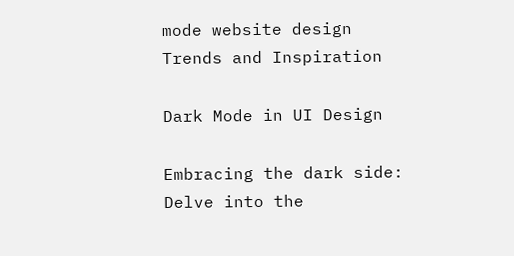mode website design
Trends and Inspiration

Dark Mode in UI Design

Embracing the dark side: Delve into the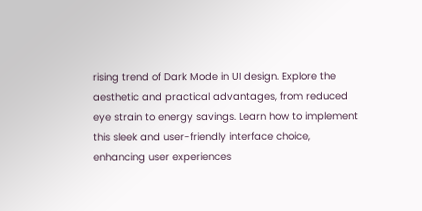rising trend of Dark Mode in UI design. Explore the aesthetic and practical advantages, from reduced eye strain to energy savings. Learn how to implement this sleek and user-friendly interface choice, enhancing user experiences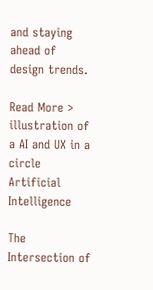and staying ahead of design trends.

Read More >
illustration of a AI and UX in a circle
Artificial Intelligence

The Intersection of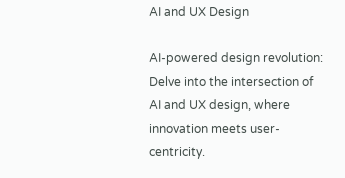AI and UX Design

AI-powered design revolution: Delve into the intersection of AI and UX design, where innovation meets user-centricity.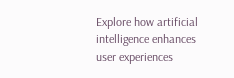Explore how artificial intelligence enhances user experiences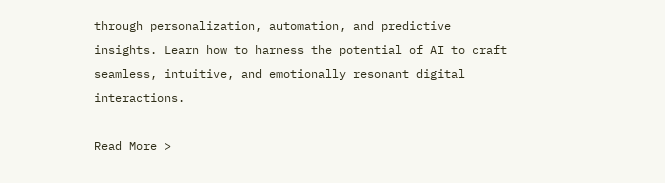through personalization, automation, and predictive insights. Learn how to harness the potential of AI to craft seamless, intuitive, and emotionally resonant digital interactions.

Read More >